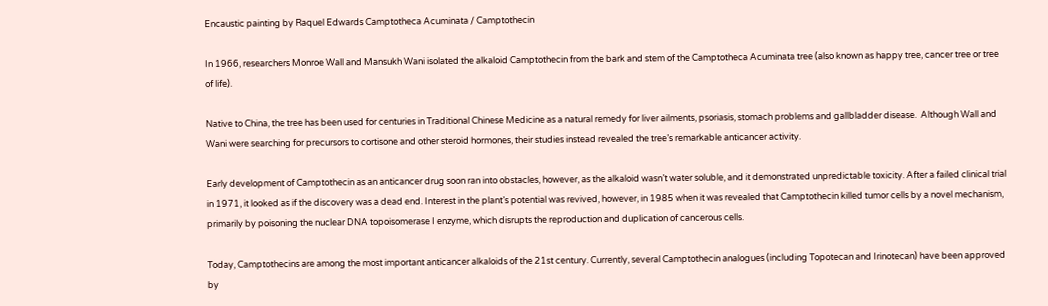Encaustic painting by Raquel Edwards Camptotheca Acuminata / Camptothecin

In 1966, researchers Monroe Wall and Mansukh Wani isolated the alkaloid Camptothecin from the bark and stem of the Camptotheca Acuminata tree (also known as happy tree, cancer tree or tree of life).

Native to China, the tree has been used for centuries in Traditional Chinese Medicine as a natural remedy for liver ailments, psoriasis, stomach problems and gallbladder disease.  Although Wall and Wani were searching for precursors to cortisone and other steroid hormones, their studies instead revealed the tree’s remarkable anticancer activity.

Early development of Camptothecin as an anticancer drug soon ran into obstacles, however, as the alkaloid wasn’t water soluble, and it demonstrated unpredictable toxicity. After a failed clinical trial in 1971, it looked as if the discovery was a dead end. Interest in the plant’s potential was revived, however, in 1985 when it was revealed that Camptothecin killed tumor cells by a novel mechanism, primarily by poisoning the nuclear DNA topoisomerase I enzyme, which disrupts the reproduction and duplication of cancerous cells.

Today, Camptothecins are among the most important anticancer alkaloids of the 21st century. Currently, several Camptothecin analogues (including Topotecan and Irinotecan) have been approved by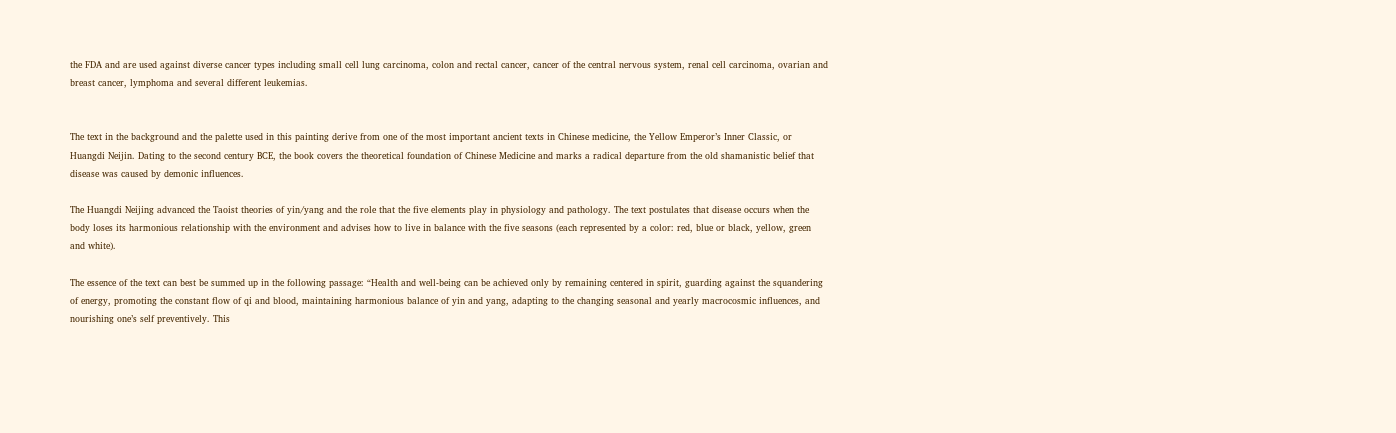the FDA and are used against diverse cancer types including small cell lung carcinoma, colon and rectal cancer, cancer of the central nervous system, renal cell carcinoma, ovarian and breast cancer, lymphoma and several different leukemias.


The text in the background and the palette used in this painting derive from one of the most important ancient texts in Chinese medicine, the Yellow Emperor’s Inner Classic, or Huangdi Neijin. Dating to the second century BCE, the book covers the theoretical foundation of Chinese Medicine and marks a radical departure from the old shamanistic belief that disease was caused by demonic influences.

The Huangdi Neijing advanced the Taoist theories of yin/yang and the role that the five elements play in physiology and pathology. The text postulates that disease occurs when the body loses its harmonious relationship with the environment and advises how to live in balance with the five seasons (each represented by a color: red, blue or black, yellow, green and white).

The essence of the text can best be summed up in the following passage: “Health and well-being can be achieved only by remaining centered in spirit, guarding against the squandering of energy, promoting the constant flow of qi and blood, maintaining harmonious balance of yin and yang, adapting to the changing seasonal and yearly macrocosmic influences, and nourishing one’s self preventively. This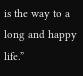is the way to a long and happy life.”